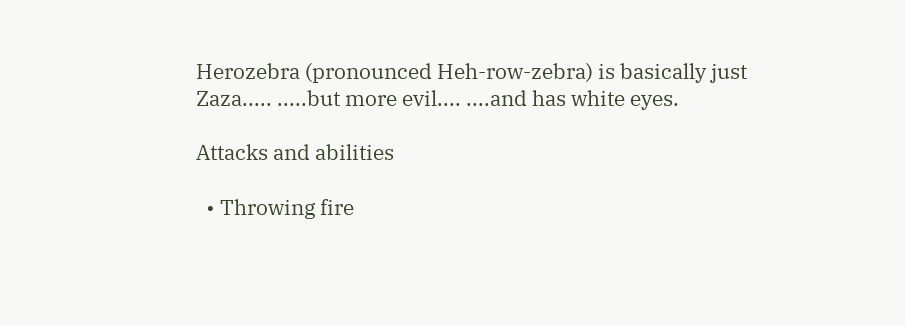Herozebra (pronounced Heh-row-zebra) is basically just Zaza..... .....but more evil.... ....and has white eyes.

Attacks and abilities

  • Throwing fire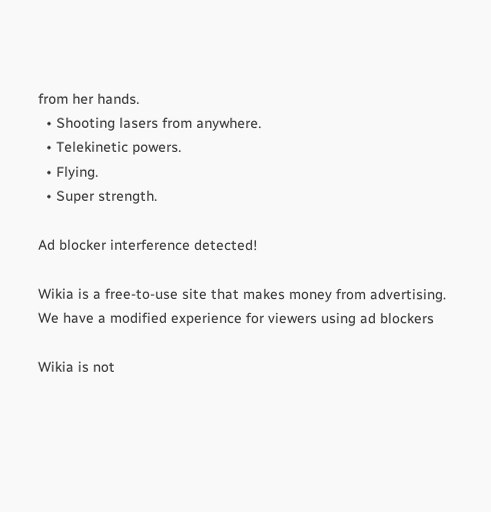from her hands.
  • Shooting lasers from anywhere.
  • Telekinetic powers.
  • Flying.
  • Super strength.

Ad blocker interference detected!

Wikia is a free-to-use site that makes money from advertising. We have a modified experience for viewers using ad blockers

Wikia is not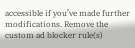accessible if you’ve made further modifications. Remove the custom ad blocker rule(s)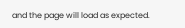and the page will load as expected.